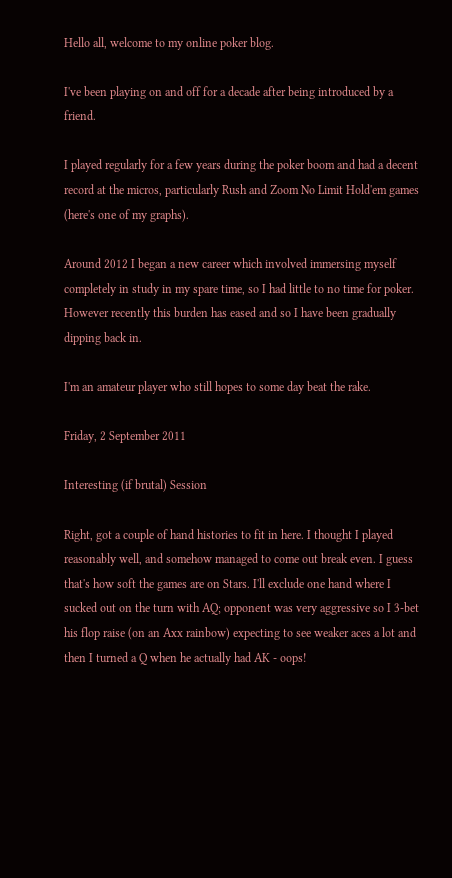Hello all, welcome to my online poker blog.

I've been playing on and off for a decade after being introduced by a friend.

I played regularly for a few years during the poker boom and had a decent record at the micros, particularly Rush and Zoom No Limit Hold'em games (here's one of my graphs).

Around 2012 I began a new career which involved immersing myself completely in study in my spare time, so I had little to no time for poker. However recently this burden has eased and so I have been gradually dipping back in.

I'm an amateur player who still hopes to some day beat the rake.

Friday, 2 September 2011

Interesting (if brutal) Session

Right, got a couple of hand histories to fit in here. I thought I played reasonably well, and somehow managed to come out break even. I guess that's how soft the games are on Stars. I'll exclude one hand where I sucked out on the turn with AQ; opponent was very aggressive so I 3-bet his flop raise (on an Axx rainbow) expecting to see weaker aces a lot and then I turned a Q when he actually had AK - oops!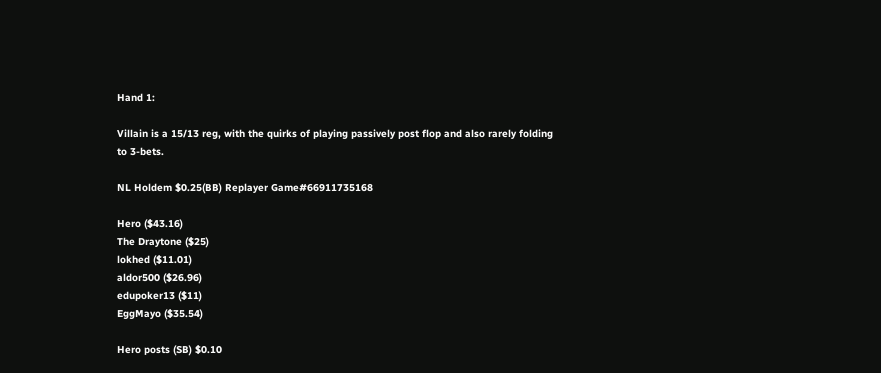Hand 1:

Villain is a 15/13 reg, with the quirks of playing passively post flop and also rarely folding to 3-bets.

NL Holdem $0.25(BB) Replayer Game#66911735168

Hero ($43.16)
The Draytone ($25)
lokhed ($11.01)
aldor500 ($26.96)
edupoker13 ($11)
EggMayo ($35.54)

Hero posts (SB) $0.10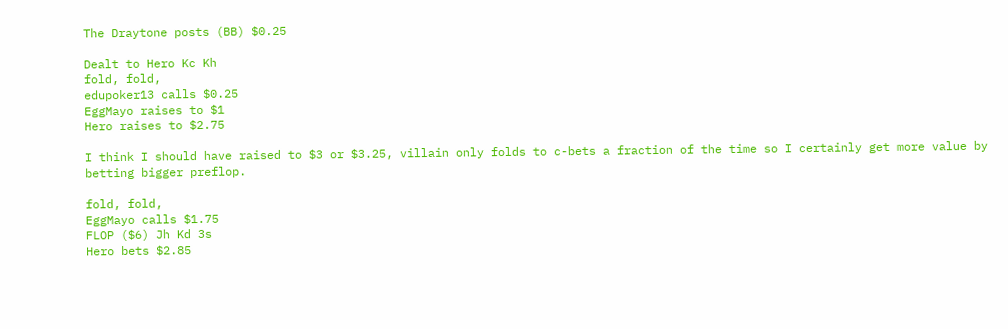The Draytone posts (BB) $0.25

Dealt to Hero Kc Kh
fold, fold,
edupoker13 calls $0.25
EggMayo raises to $1
Hero raises to $2.75

I think I should have raised to $3 or $3.25, villain only folds to c-bets a fraction of the time so I certainly get more value by betting bigger preflop.

fold, fold,
EggMayo calls $1.75
FLOP ($6) Jh Kd 3s
Hero bets $2.85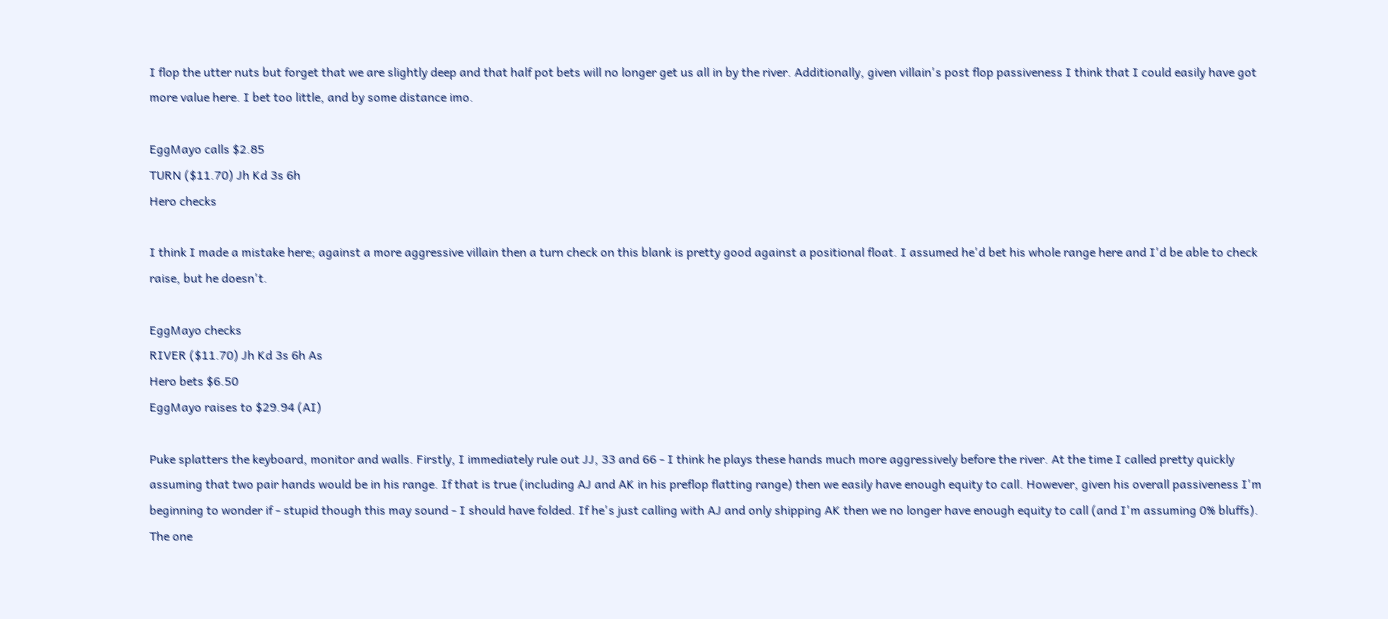I flop the utter nuts but forget that we are slightly deep and that half pot bets will no longer get us all in by the river. Additionally, given villain's post flop passiveness I think that I could easily have got more value here. I bet too little, and by some distance imo.

EggMayo calls $2.85
TURN ($11.70) Jh Kd 3s 6h
Hero checks

I think I made a mistake here; against a more aggressive villain then a turn check on this blank is pretty good against a positional float. I assumed he'd bet his whole range here and I'd be able to check raise, but he doesn't.

EggMayo checks
RIVER ($11.70) Jh Kd 3s 6h As
Hero bets $6.50
EggMayo raises to $29.94 (AI)

Puke splatters the keyboard, monitor and walls. Firstly, I immediately rule out JJ, 33 and 66 - I think he plays these hands much more aggressively before the river. At the time I called pretty quickly assuming that two pair hands would be in his range. If that is true (including AJ and AK in his preflop flatting range) then we easily have enough equity to call. However, given his overall passiveness I'm beginning to wonder if - stupid though this may sound - I should have folded. If he's just calling with AJ and only shipping AK then we no longer have enough equity to call (and I'm assuming 0% bluffs). The one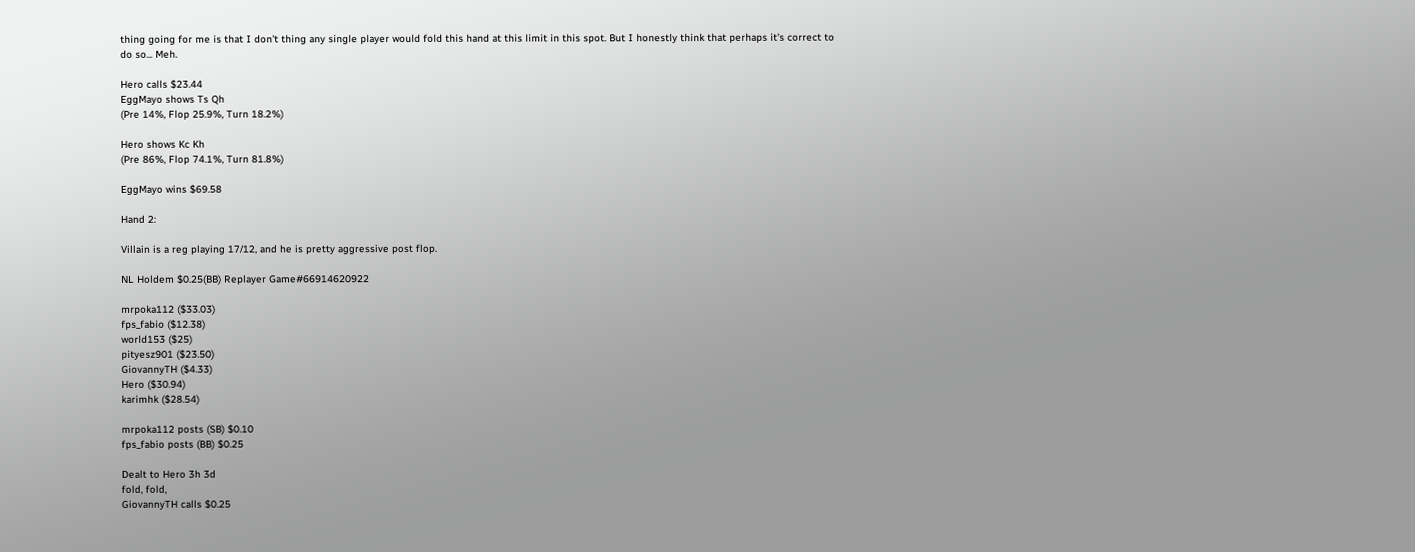thing going for me is that I don't thing any single player would fold this hand at this limit in this spot. But I honestly think that perhaps it's correct to do so... Meh.

Hero calls $23.44
EggMayo shows Ts Qh
(Pre 14%, Flop 25.9%, Turn 18.2%)

Hero shows Kc Kh
(Pre 86%, Flop 74.1%, Turn 81.8%)

EggMayo wins $69.58

Hand 2:

Villain is a reg playing 17/12, and he is pretty aggressive post flop.

NL Holdem $0.25(BB) Replayer Game#66914620922

mrpoka112 ($33.03)
fps_fabio ($12.38)
world153 ($25)
pityesz901 ($23.50)
GiovannyTH ($4.33)
Hero ($30.94)
karimhk ($28.54)

mrpoka112 posts (SB) $0.10
fps_fabio posts (BB) $0.25

Dealt to Hero 3h 3d
fold, fold,
GiovannyTH calls $0.25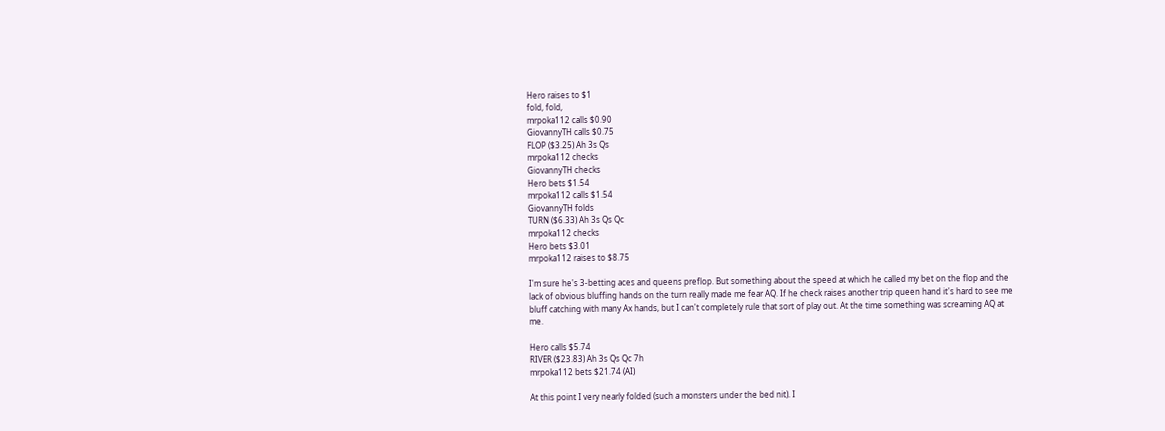Hero raises to $1
fold, fold,
mrpoka112 calls $0.90
GiovannyTH calls $0.75
FLOP ($3.25) Ah 3s Qs
mrpoka112 checks
GiovannyTH checks
Hero bets $1.54
mrpoka112 calls $1.54
GiovannyTH folds
TURN ($6.33) Ah 3s Qs Qc
mrpoka112 checks
Hero bets $3.01
mrpoka112 raises to $8.75

I'm sure he's 3-betting aces and queens preflop. But something about the speed at which he called my bet on the flop and the lack of obvious bluffing hands on the turn really made me fear AQ. If he check raises another trip queen hand it's hard to see me bluff catching with many Ax hands, but I can't completely rule that sort of play out. At the time something was screaming AQ at me.

Hero calls $5.74
RIVER ($23.83) Ah 3s Qs Qc 7h
mrpoka112 bets $21.74 (AI)

At this point I very nearly folded (such a monsters under the bed nit). I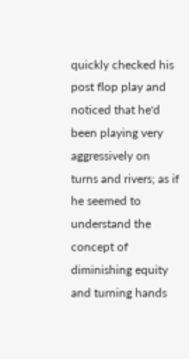quickly checked his post flop play and noticed that he'd been playing very aggressively on turns and rivers; as if he seemed to understand the concept of diminishing equity and turning hands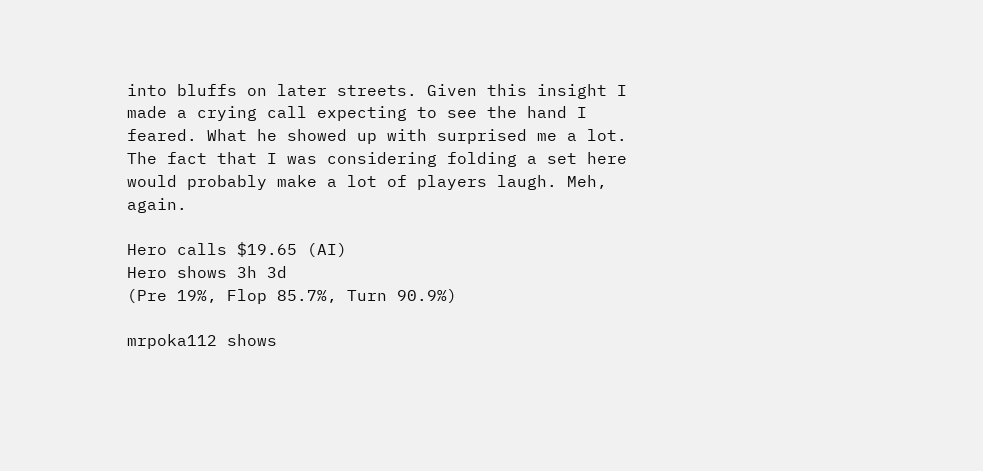into bluffs on later streets. Given this insight I made a crying call expecting to see the hand I feared. What he showed up with surprised me a lot. The fact that I was considering folding a set here would probably make a lot of players laugh. Meh, again.

Hero calls $19.65 (AI)
Hero shows 3h 3d
(Pre 19%, Flop 85.7%, Turn 90.9%)

mrpoka112 shows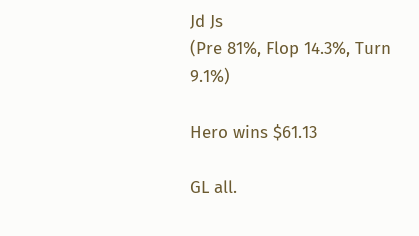Jd Js
(Pre 81%, Flop 14.3%, Turn 9.1%)

Hero wins $61.13

GL all.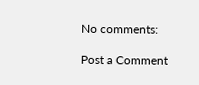No comments:

Post a Comment